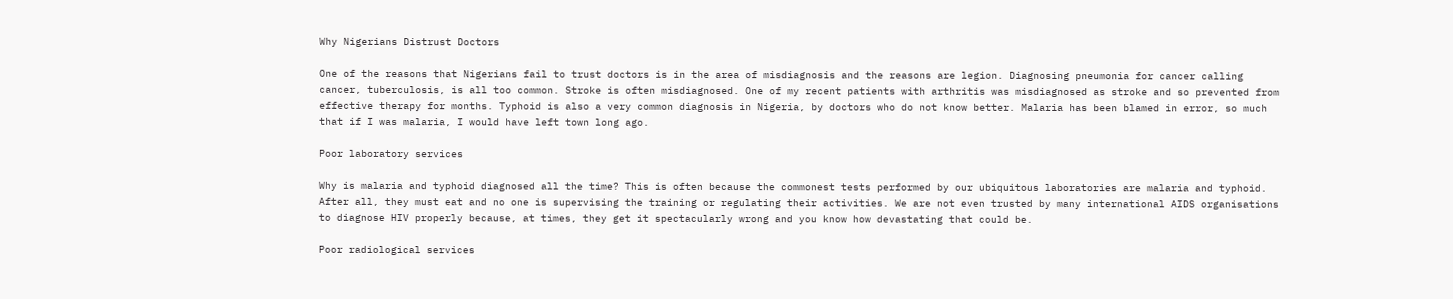Why Nigerians Distrust Doctors

One of the reasons that Nigerians fail to trust doctors is in the area of misdiagnosis and the reasons are legion. Diagnosing pneumonia for cancer calling cancer, tuberculosis, is all too common. Stroke is often misdiagnosed. One of my recent patients with arthritis was misdiagnosed as stroke and so prevented from effective therapy for months. Typhoid is also a very common diagnosis in Nigeria, by doctors who do not know better. Malaria has been blamed in error, so much that if I was malaria, I would have left town long ago.

Poor laboratory services

Why is malaria and typhoid diagnosed all the time? This is often because the commonest tests performed by our ubiquitous laboratories are malaria and typhoid. After all, they must eat and no one is supervising the training or regulating their activities. We are not even trusted by many international AIDS organisations to diagnose HIV properly because, at times, they get it spectacularly wrong and you know how devastating that could be.

Poor radiological services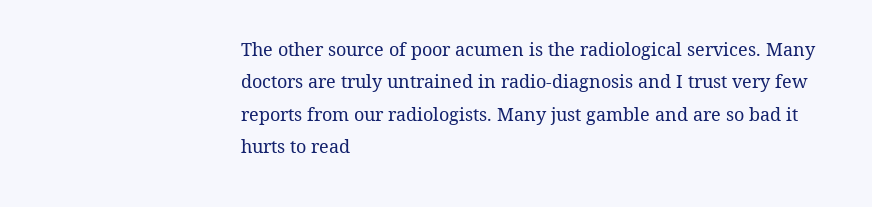The other source of poor acumen is the radiological services. Many doctors are truly untrained in radio-diagnosis and I trust very few reports from our radiologists. Many just gamble and are so bad it hurts to read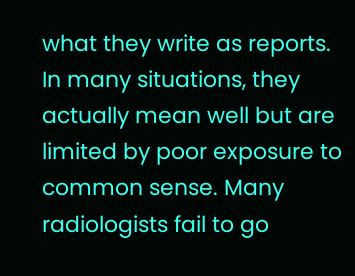what they write as reports. In many situations, they actually mean well but are limited by poor exposure to common sense. Many radiologists fail to go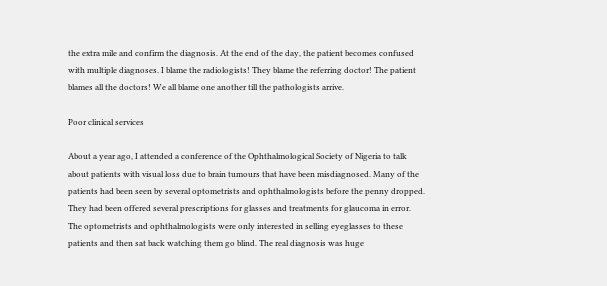the extra mile and confirm the diagnosis. At the end of the day, the patient becomes confused with multiple diagnoses. I blame the radiologists! They blame the referring doctor! The patient blames all the doctors! We all blame one another till the pathologists arrive.

Poor clinical services

About a year ago, I attended a conference of the Ophthalmological Society of Nigeria to talk about patients with visual loss due to brain tumours that have been misdiagnosed. Many of the patients had been seen by several optometrists and ophthalmologists before the penny dropped. They had been offered several prescriptions for glasses and treatments for glaucoma in error. The optometrists and ophthalmologists were only interested in selling eyeglasses to these patients and then sat back watching them go blind. The real diagnosis was huge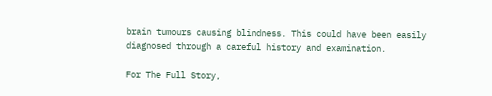brain tumours causing blindness. This could have been easily diagnosed through a careful history and examination.

For The Full Story,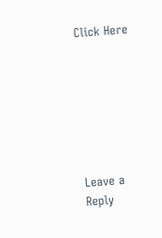Click Here







Leave a Reply